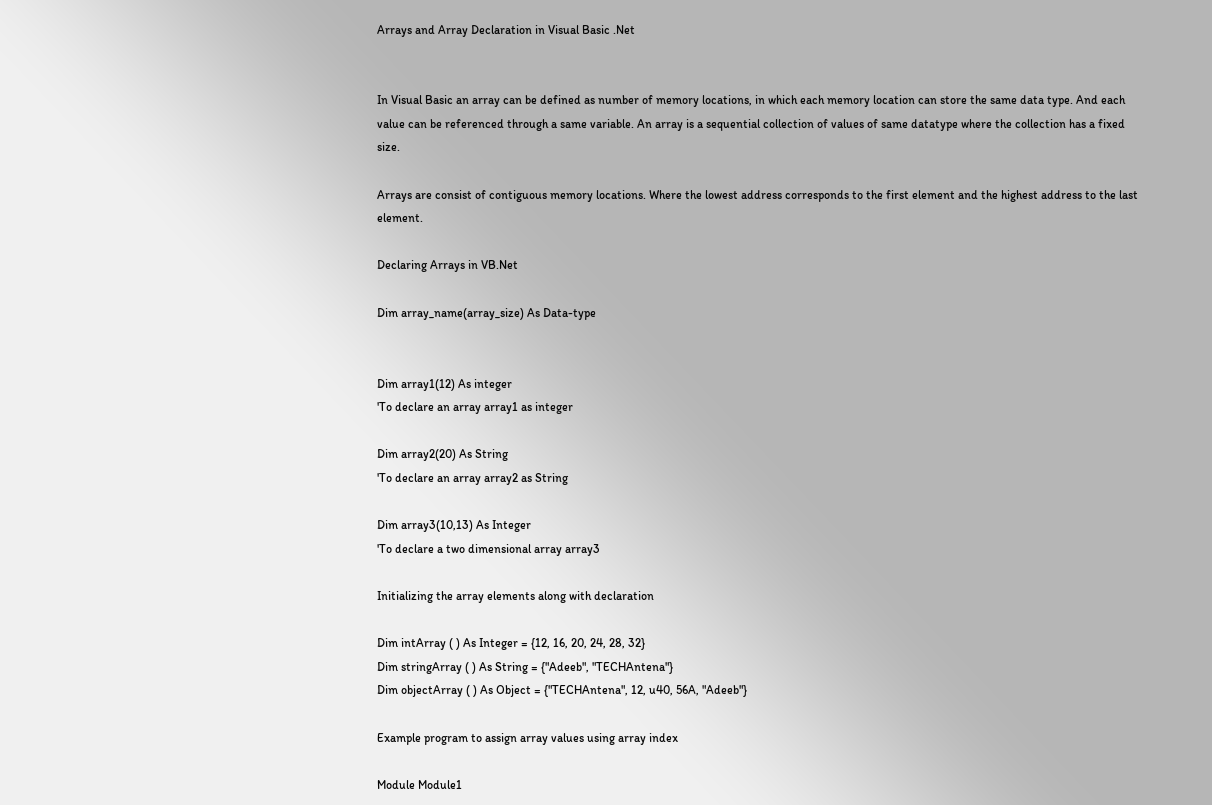Arrays and Array Declaration in Visual Basic .Net


In Visual Basic an array can be defined as number of memory locations, in which each memory location can store the same data type. And each value can be referenced through a same variable. An array is a sequential collection of values of same datatype where the collection has a fixed size.

Arrays are consist of contiguous memory locations. Where the lowest address corresponds to the first element and the highest address to the last element.

Declaring Arrays in VB.Net

Dim array_name(array_size) As Data-type


Dim array1(12) As integer
'To declare an array array1 as integer

Dim array2(20) As String
'To declare an array array2 as String

Dim array3(10,13) As Integer
'To declare a two dimensional array array3

Initializing the array elements along with declaration

Dim intArray ( ) As Integer = {12, 16, 20, 24, 28, 32}
Dim stringArray ( ) As String = {"Adeeb", "TECHAntena"}
Dim objectArray ( ) As Object = {"TECHAntena", 12, u40, 56A, "Adeeb"}

Example program to assign array values using array index

Module Module1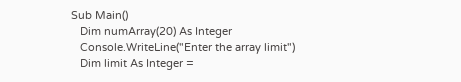Sub Main()
   Dim numArray(20) As Integer
   Console.WriteLine("Enter the array limit")
   Dim limit As Integer =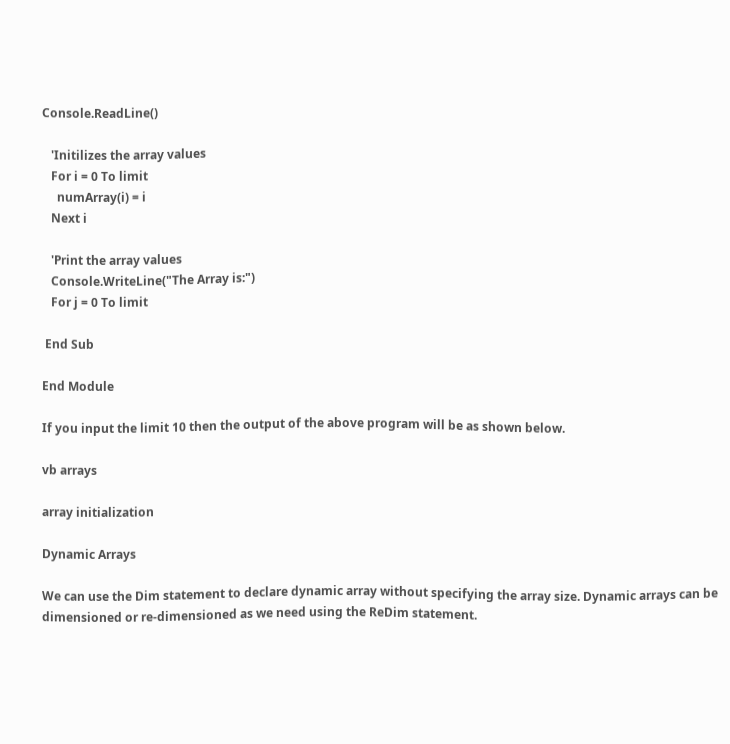Console.ReadLine()

   'Initilizes the array values
   For i = 0 To limit
     numArray(i) = i
   Next i

   'Print the array values
   Console.WriteLine("The Array is:")
   For j = 0 To limit

 End Sub

End Module

If you input the limit 10 then the output of the above program will be as shown below.

vb arrays

array initialization

Dynamic Arrays

We can use the Dim statement to declare dynamic array without specifying the array size. Dynamic arrays can be dimensioned or re-dimensioned as we need using the ReDim statement.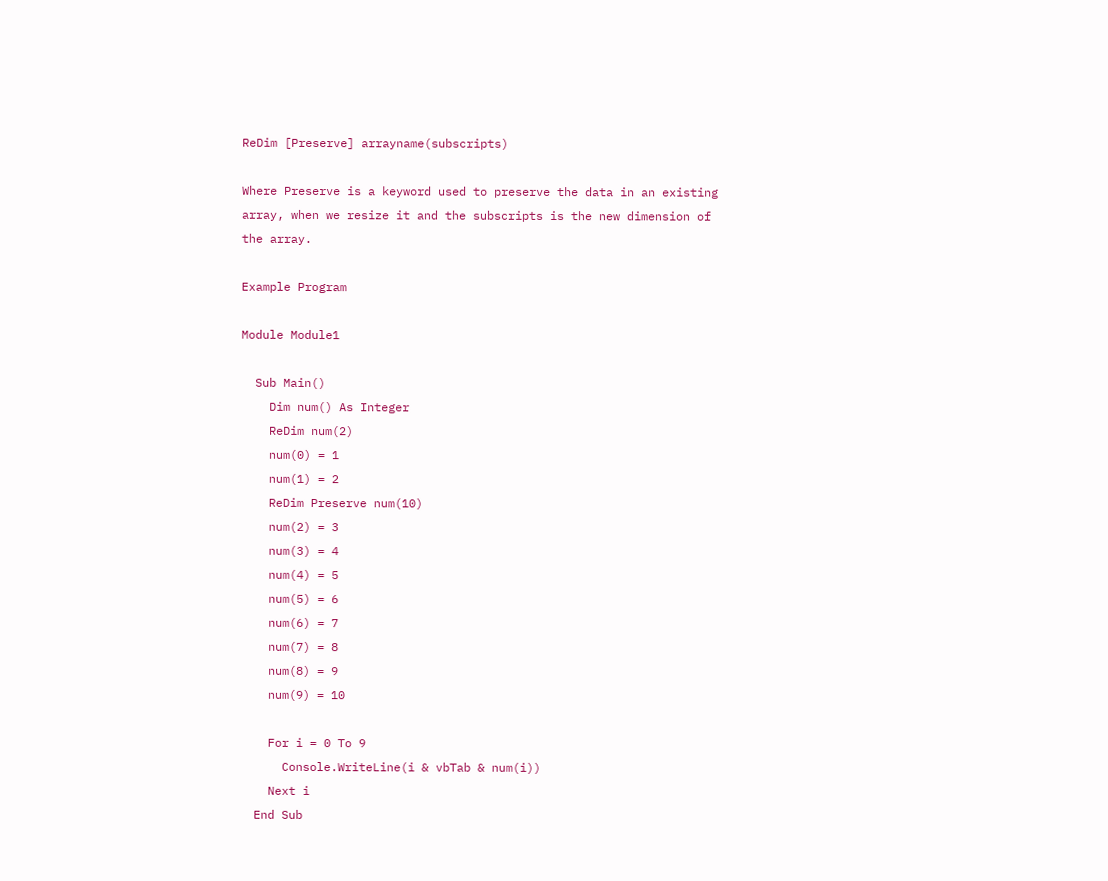ReDim [Preserve] arrayname(subscripts)

Where Preserve is a keyword used to preserve the data in an existing array, when we resize it and the subscripts is the new dimension of the array.

Example Program

Module Module1

  Sub Main()
    Dim num() As Integer
    ReDim num(2)
    num(0) = 1
    num(1) = 2
    ReDim Preserve num(10)
    num(2) = 3
    num(3) = 4
    num(4) = 5
    num(5) = 6
    num(6) = 7
    num(7) = 8
    num(8) = 9
    num(9) = 10

    For i = 0 To 9
      Console.WriteLine(i & vbTab & num(i))
    Next i
  End Sub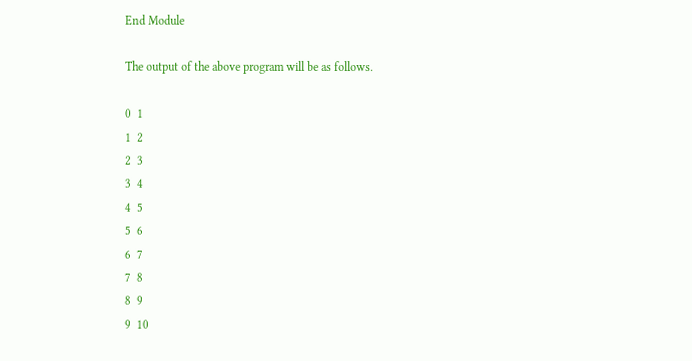End Module

The output of the above program will be as follows.

0  1
1  2
2  3
3  4
4  5
5  6
6  7
7  8
8  9
9  10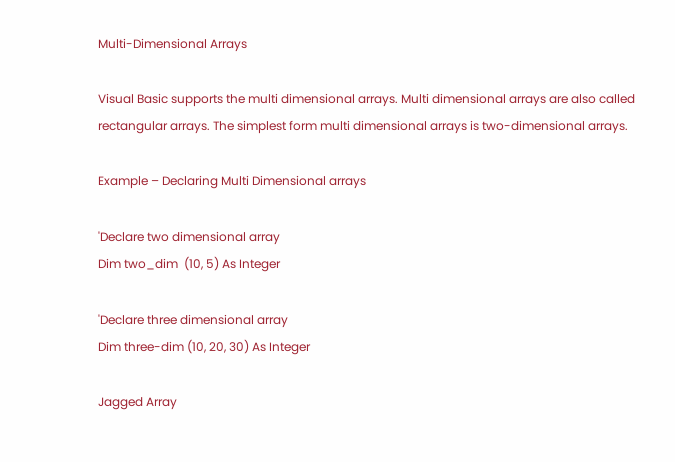Multi-Dimensional Arrays

Visual Basic supports the multi dimensional arrays. Multi dimensional arrays are also called rectangular arrays. The simplest form multi dimensional arrays is two-dimensional arrays.

Example – Declaring Multi Dimensional arrays

'Declare two dimensional array
Dim two_dim  (10, 5) As Integer

'Declare three dimensional array
Dim three-dim (10, 20, 30) As Integer

Jagged Array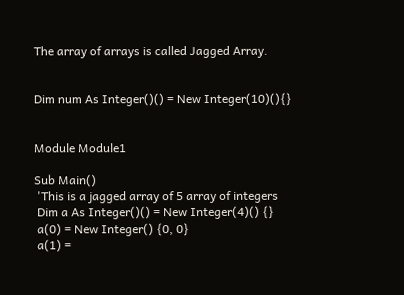The array of arrays is called Jagged Array.


Dim num As Integer()() = New Integer(10)(){}


Module Module1

Sub Main()
 'This is a jagged array of 5 array of integers
 Dim a As Integer()() = New Integer(4)() {}
 a(0) = New Integer() {0, 0}
 a(1) =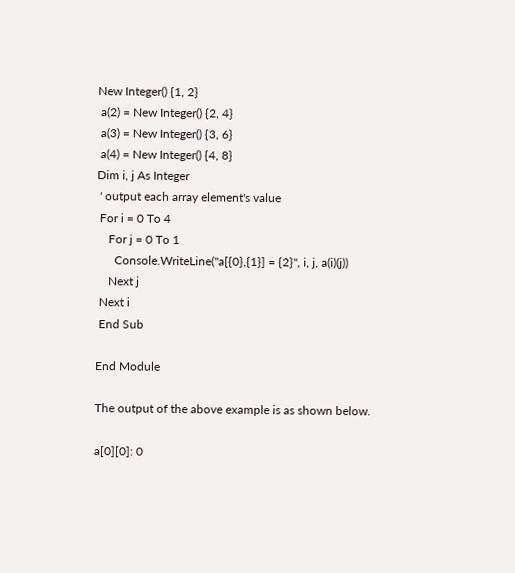New Integer() {1, 2}
 a(2) = New Integer() {2, 4}
 a(3) = New Integer() {3, 6}
 a(4) = New Integer() {4, 8}
Dim i, j As Integer
 ' output each array element's value
 For i = 0 To 4
    For j = 0 To 1
      Console.WriteLine("a[{0},{1}] = {2}", i, j, a(i)(j))
    Next j
 Next i
 End Sub

End Module

The output of the above example is as shown below.

a[0][0]: 0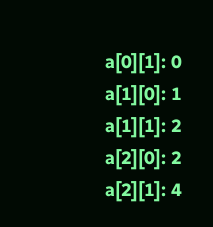a[0][1]: 0
a[1][0]: 1
a[1][1]: 2
a[2][0]: 2
a[2][1]: 4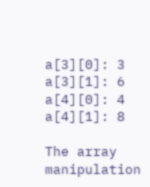a[3][0]: 3
a[3][1]: 6
a[4][0]: 4
a[4][1]: 8

The array manipulation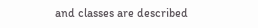and classes are described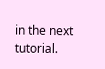in the next tutorial.